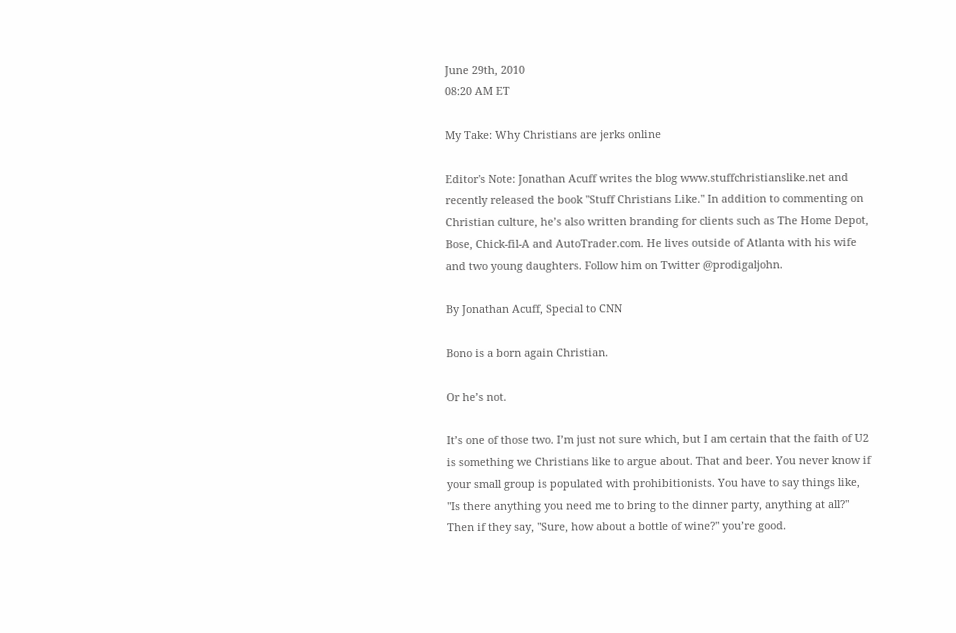June 29th, 2010
08:20 AM ET

My Take: Why Christians are jerks online

Editor's Note: Jonathan Acuff writes the blog www.stuffchristianslike.net and recently released the book "Stuff Christians Like." In addition to commenting on Christian culture, he’s also written branding for clients such as The Home Depot, Bose, Chick-fil-A and AutoTrader.com. He lives outside of Atlanta with his wife and two young daughters. Follow him on Twitter @prodigaljohn.

By Jonathan Acuff, Special to CNN

Bono is a born again Christian.

Or he’s not.

It’s one of those two. I’m just not sure which, but I am certain that the faith of U2 is something we Christians like to argue about. That and beer. You never know if your small group is populated with prohibitionists. You have to say things like, "Is there anything you need me to bring to the dinner party, anything at all?" Then if they say, "Sure, how about a bottle of wine?" you’re good.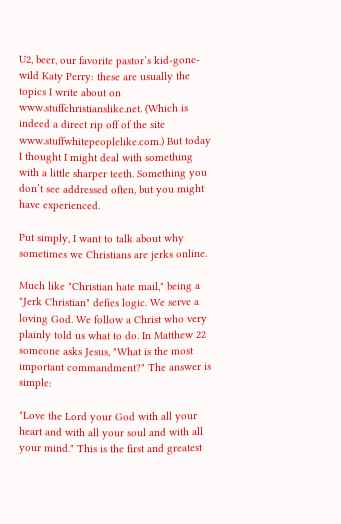U2, beer, our favorite pastor’s kid-gone-wild Katy Perry: these are usually the topics I write about on www.stuffchristianslike.net. (Which is indeed a direct rip off of the site www.stuffwhitepeoplelike.com.) But today I thought I might deal with something with a little sharper teeth. Something you don’t see addressed often, but you might have experienced.

Put simply, I want to talk about why sometimes we Christians are jerks online.

Much like "Christian hate mail," being a "Jerk Christian" defies logic. We serve a loving God. We follow a Christ who very plainly told us what to do. In Matthew 22 someone asks Jesus, "What is the most important commandment?" The answer is simple:

"Love the Lord your God with all your heart and with all your soul and with all your mind." This is the first and greatest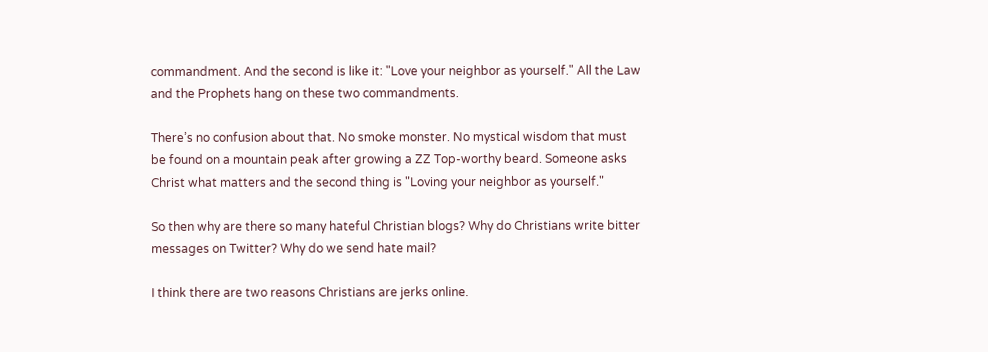commandment. And the second is like it: "Love your neighbor as yourself." All the Law and the Prophets hang on these two commandments.

There’s no confusion about that. No smoke monster. No mystical wisdom that must be found on a mountain peak after growing a ZZ Top-worthy beard. Someone asks Christ what matters and the second thing is "Loving your neighbor as yourself."

So then why are there so many hateful Christian blogs? Why do Christians write bitter messages on Twitter? Why do we send hate mail?

I think there are two reasons Christians are jerks online.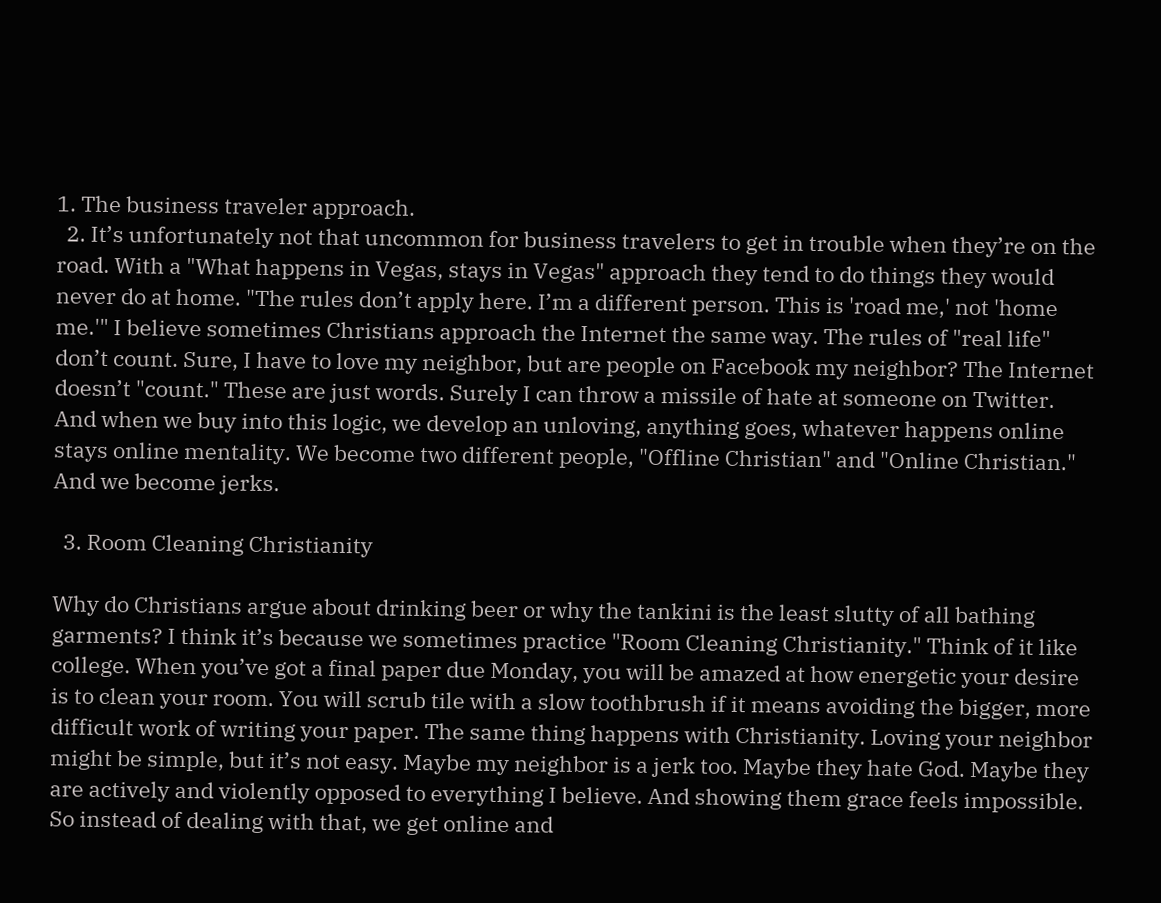1. The business traveler approach.
  2. It’s unfortunately not that uncommon for business travelers to get in trouble when they’re on the road. With a "What happens in Vegas, stays in Vegas" approach they tend to do things they would never do at home. "The rules don’t apply here. I’m a different person. This is 'road me,' not 'home me.'" I believe sometimes Christians approach the Internet the same way. The rules of "real life" don’t count. Sure, I have to love my neighbor, but are people on Facebook my neighbor? The Internet doesn’t "count." These are just words. Surely I can throw a missile of hate at someone on Twitter. And when we buy into this logic, we develop an unloving, anything goes, whatever happens online stays online mentality. We become two different people, "Offline Christian" and "Online Christian." And we become jerks.

  3. Room Cleaning Christianity

Why do Christians argue about drinking beer or why the tankini is the least slutty of all bathing garments? I think it’s because we sometimes practice "Room Cleaning Christianity." Think of it like college. When you’ve got a final paper due Monday, you will be amazed at how energetic your desire is to clean your room. You will scrub tile with a slow toothbrush if it means avoiding the bigger, more difficult work of writing your paper. The same thing happens with Christianity. Loving your neighbor might be simple, but it’s not easy. Maybe my neighbor is a jerk too. Maybe they hate God. Maybe they are actively and violently opposed to everything I believe. And showing them grace feels impossible. So instead of dealing with that, we get online and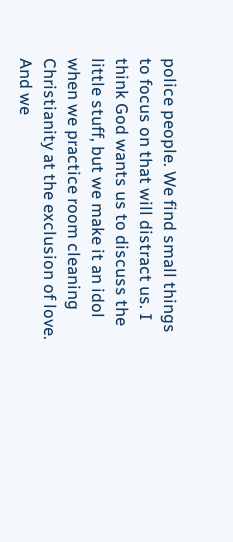police people. We find small things to focus on that will distract us. I think God wants us to discuss the little stuff, but we make it an idol when we practice room cleaning Christianity at the exclusion of love. And we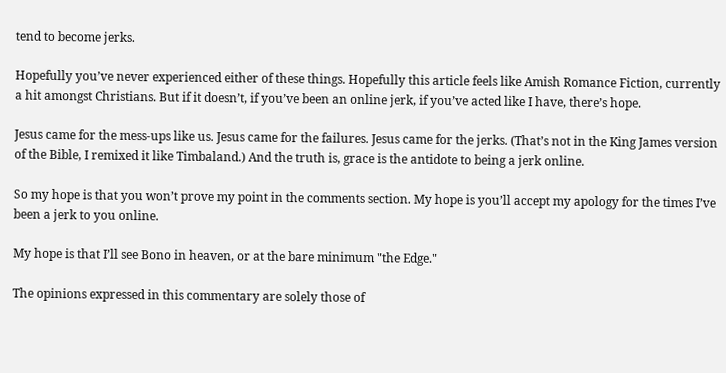tend to become jerks.

Hopefully you’ve never experienced either of these things. Hopefully this article feels like Amish Romance Fiction, currently a hit amongst Christians. But if it doesn’t, if you’ve been an online jerk, if you’ve acted like I have, there’s hope.

Jesus came for the mess-ups like us. Jesus came for the failures. Jesus came for the jerks. (That’s not in the King James version of the Bible, I remixed it like Timbaland.) And the truth is, grace is the antidote to being a jerk online.

So my hope is that you won’t prove my point in the comments section. My hope is you’ll accept my apology for the times I’ve been a jerk to you online.

My hope is that I’ll see Bono in heaven, or at the bare minimum "the Edge."

The opinions expressed in this commentary are solely those of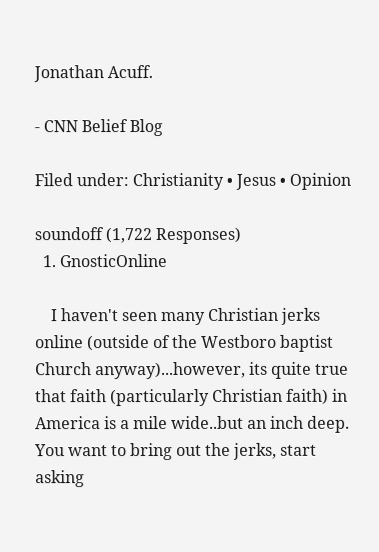Jonathan Acuff.

- CNN Belief Blog

Filed under: Christianity • Jesus • Opinion

soundoff (1,722 Responses)
  1. GnosticOnline

    I haven't seen many Christian jerks online (outside of the Westboro baptist Church anyway)...however, its quite true that faith (particularly Christian faith) in America is a mile wide..but an inch deep. You want to bring out the jerks, start asking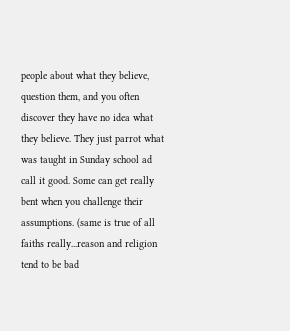people about what they believe, question them, and you often discover they have no idea what they believe. They just parrot what was taught in Sunday school ad call it good. Some can get really bent when you challenge their assumptions. (same is true of all faiths really...reason and religion tend to be bad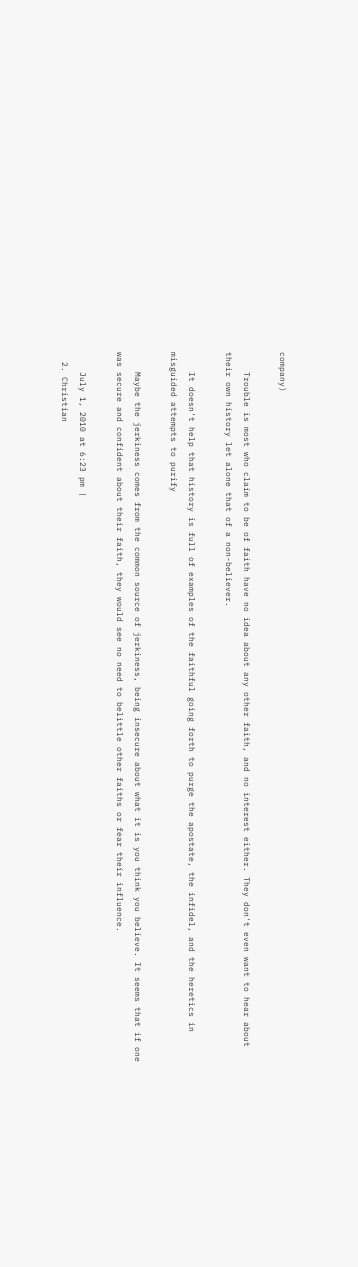company)

    Trouble is most who claim to be of faith have no idea about any other faith, and no interest either. They don't even want to hear about their own history let alone that of a non-believer.

    It doesn't help that history is full of examples of the faithful going forth to purge the apostate, the infidel, and the heretics in misguided attempts to purify

    Maybe the jerkiness comes from the common source of jerkiness, being insecure about what it is you think you believe. It seems that if one was secure and confident about their faith, they would see no need to belittle other faiths or fear their influence.

    July 1, 2010 at 6:23 pm |
  2. Christian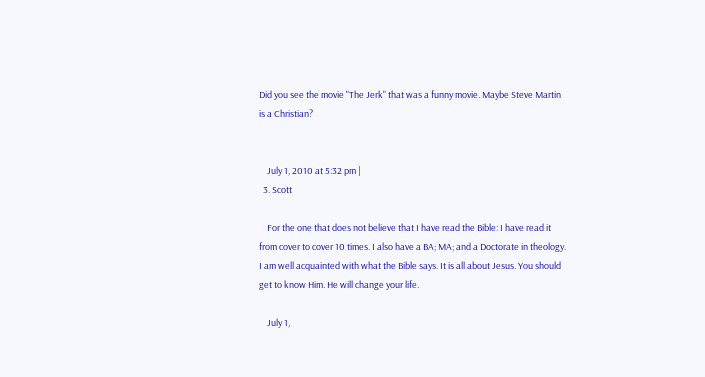Did you see the movie "The Jerk" that was a funny movie. Maybe Steve Martin is a Christian?


    July 1, 2010 at 5:32 pm |
  3. Scott

    For the one that does not believe that I have read the Bible: I have read it from cover to cover 10 times. I also have a BA; MA; and a Doctorate in theology. I am well acquainted with what the Bible says. It is all about Jesus. You should get to know Him. He will change your life.

    July 1,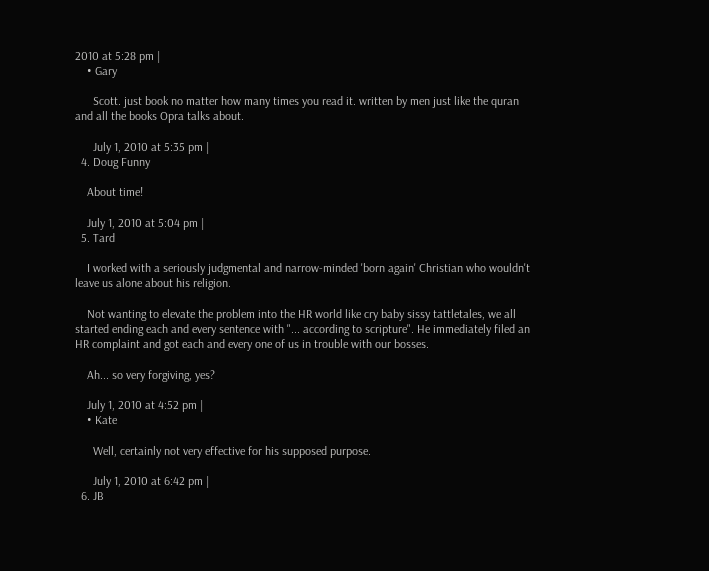2010 at 5:28 pm |
    • Gary

      Scott. just book no matter how many times you read it. written by men just like the quran and all the books Opra talks about.

      July 1, 2010 at 5:35 pm |
  4. Doug Funny

    About time!

    July 1, 2010 at 5:04 pm |
  5. Tard

    I worked with a seriously judgmental and narrow-minded 'born again' Christian who wouldn't leave us alone about his religion.

    Not wanting to elevate the problem into the HR world like cry baby sissy tattletales, we all started ending each and every sentence with "... according to scripture". He immediately filed an HR complaint and got each and every one of us in trouble with our bosses.

    Ah... so very forgiving, yes?

    July 1, 2010 at 4:52 pm |
    • Kate

      Well, certainly not very effective for his supposed purpose.

      July 1, 2010 at 6:42 pm |
  6. JB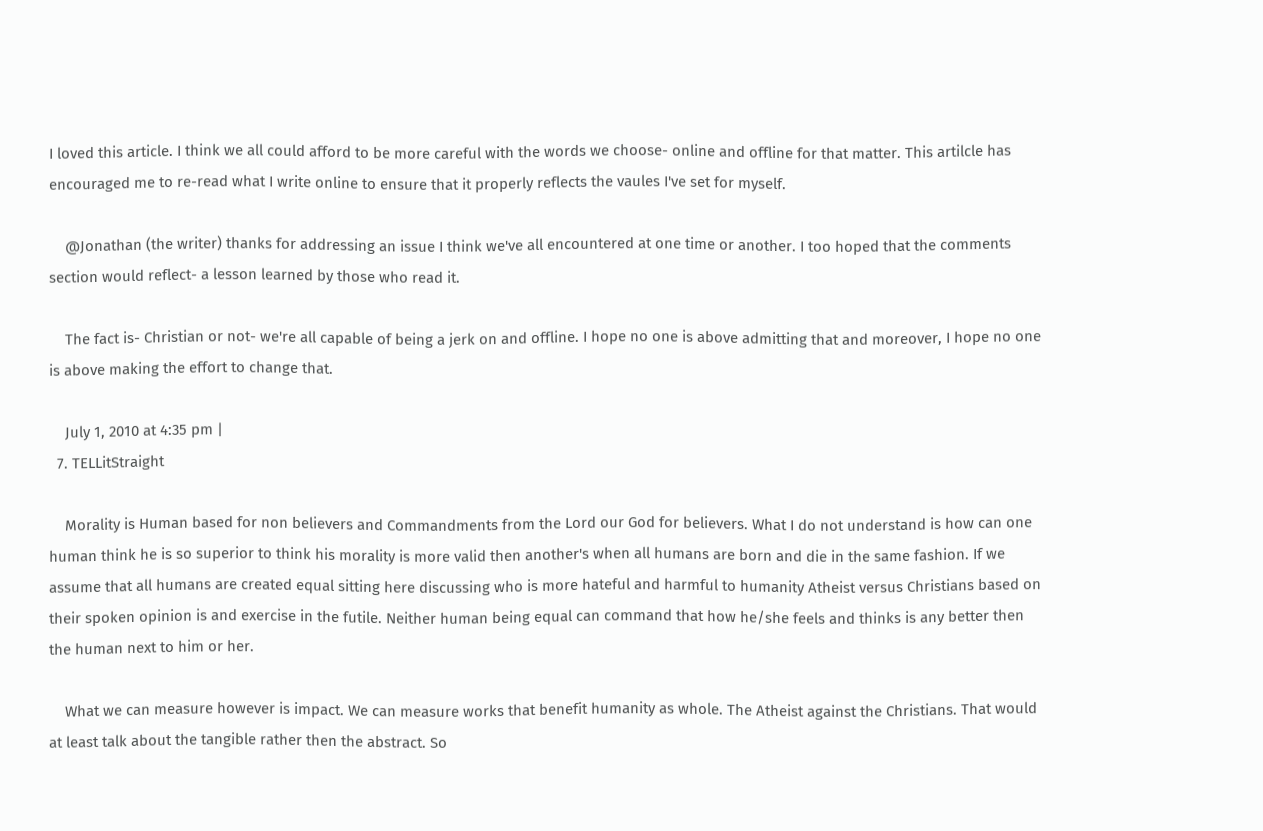I loved this article. I think we all could afford to be more careful with the words we choose- online and offline for that matter. This artilcle has encouraged me to re-read what I write online to ensure that it properly reflects the vaules I've set for myself.

    @Jonathan (the writer) thanks for addressing an issue I think we've all encountered at one time or another. I too hoped that the comments section would reflect- a lesson learned by those who read it.

    The fact is- Christian or not- we're all capable of being a jerk on and offline. I hope no one is above admitting that and moreover, I hope no one is above making the effort to change that.

    July 1, 2010 at 4:35 pm |
  7. TELLitStraight

    Morality is Human based for non believers and Commandments from the Lord our God for believers. What I do not understand is how can one human think he is so superior to think his morality is more valid then another's when all humans are born and die in the same fashion. If we assume that all humans are created equal sitting here discussing who is more hateful and harmful to humanity Atheist versus Christians based on their spoken opinion is and exercise in the futile. Neither human being equal can command that how he/she feels and thinks is any better then the human next to him or her.

    What we can measure however is impact. We can measure works that benefit humanity as whole. The Atheist against the Christians. That would at least talk about the tangible rather then the abstract. So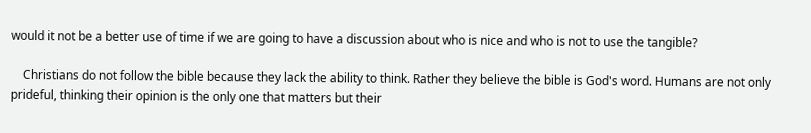would it not be a better use of time if we are going to have a discussion about who is nice and who is not to use the tangible?

    Christians do not follow the bible because they lack the ability to think. Rather they believe the bible is God's word. Humans are not only prideful, thinking their opinion is the only one that matters but their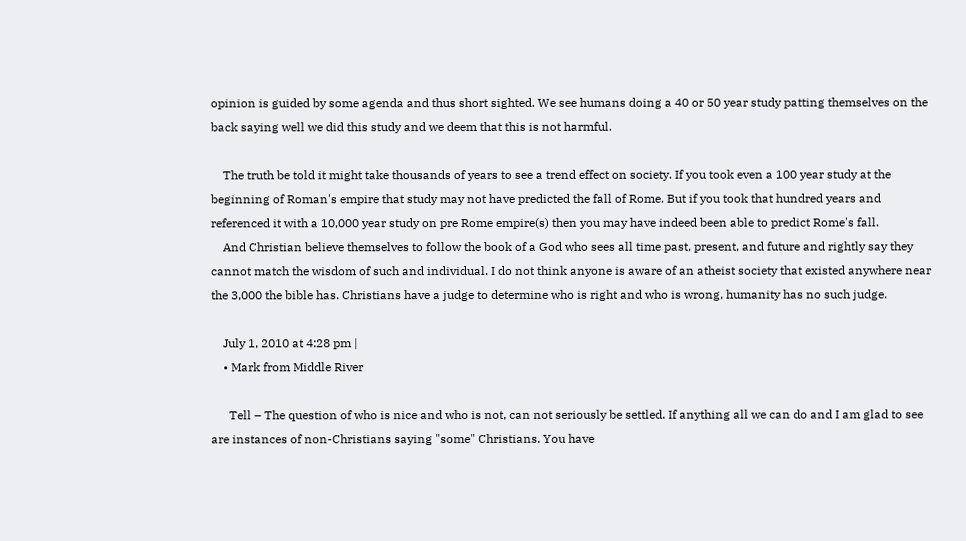opinion is guided by some agenda and thus short sighted. We see humans doing a 40 or 50 year study patting themselves on the back saying well we did this study and we deem that this is not harmful.

    The truth be told it might take thousands of years to see a trend effect on society. If you took even a 100 year study at the beginning of Roman's empire that study may not have predicted the fall of Rome. But if you took that hundred years and referenced it with a 10,000 year study on pre Rome empire(s) then you may have indeed been able to predict Rome's fall.
    And Christian believe themselves to follow the book of a God who sees all time past, present, and future and rightly say they cannot match the wisdom of such and individual. I do not think anyone is aware of an atheist society that existed anywhere near the 3,000 the bible has. Christians have a judge to determine who is right and who is wrong, humanity has no such judge.

    July 1, 2010 at 4:28 pm |
    • Mark from Middle River

      Tell – The question of who is nice and who is not, can not seriously be settled. If anything all we can do and I am glad to see are instances of non-Christians saying "some" Christians. You have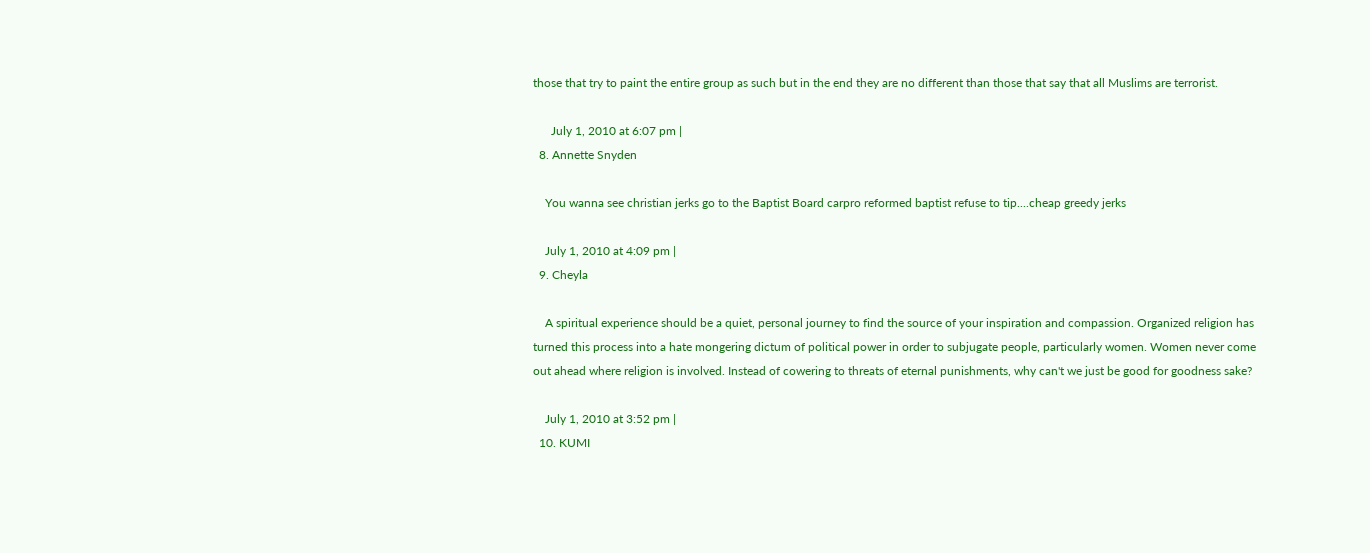those that try to paint the entire group as such but in the end they are no different than those that say that all Muslims are terrorist.

      July 1, 2010 at 6:07 pm |
  8. Annette Snyden

    You wanna see christian jerks go to the Baptist Board carpro reformed baptist refuse to tip....cheap greedy jerks

    July 1, 2010 at 4:09 pm |
  9. Cheyla

    A spiritual experience should be a quiet, personal journey to find the source of your inspiration and compassion. Organized religion has turned this process into a hate mongering dictum of political power in order to subjugate people, particularly women. Women never come out ahead where religion is involved. Instead of cowering to threats of eternal punishments, why can't we just be good for goodness sake?

    July 1, 2010 at 3:52 pm |
  10. KUMI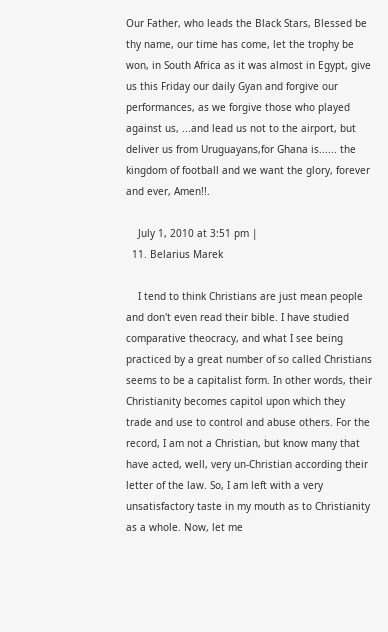Our Father, who leads the Black Stars, Blessed be thy name, our time has come, let the trophy be won, in South Africa as it was almost in Egypt, give us this Friday our daily Gyan and forgive our performances, as we forgive those who played against us, ...and lead us not to the airport, but deliver us from Uruguayans,for Ghana is...... the kingdom of football and we want the glory, forever and ever, Amen!!.

    July 1, 2010 at 3:51 pm |
  11. Belarius Marek

    I tend to think Christians are just mean people and don't even read their bible. I have studied comparative theocracy, and what I see being practiced by a great number of so called Christians seems to be a capitalist form. In other words, their Christianity becomes capitol upon which they trade and use to control and abuse others. For the record, I am not a Christian, but know many that have acted, well, very un-Christian according their letter of the law. So, I am left with a very unsatisfactory taste in my mouth as to Christianity as a whole. Now, let me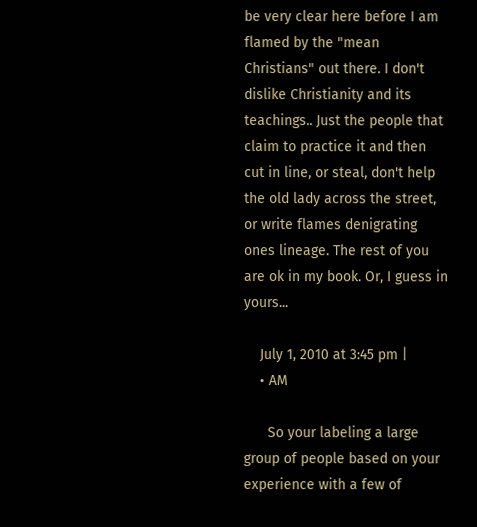be very clear here before I am flamed by the "mean Christians" out there. I don't dislike Christianity and its teachings.. Just the people that claim to practice it and then cut in line, or steal, don't help the old lady across the street, or write flames denigrating ones lineage. The rest of you are ok in my book. Or, I guess in yours...

    July 1, 2010 at 3:45 pm |
    • AM

      So your labeling a large group of people based on your experience with a few of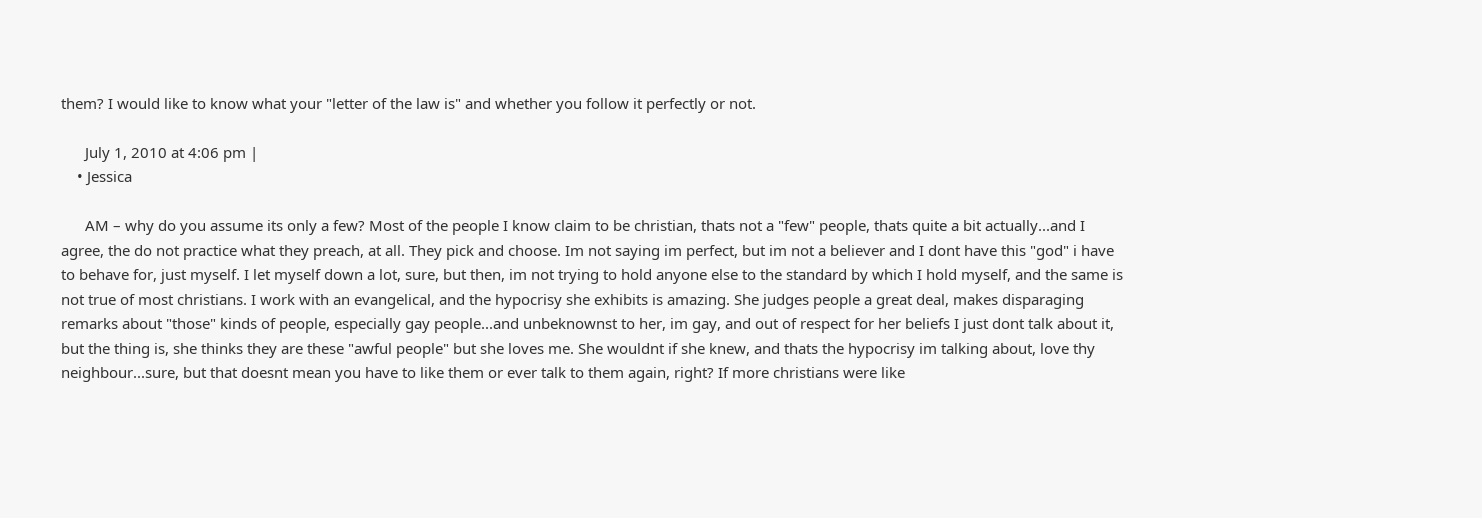them? I would like to know what your "letter of the law is" and whether you follow it perfectly or not.

      July 1, 2010 at 4:06 pm |
    • Jessica

      AM – why do you assume its only a few? Most of the people I know claim to be christian, thats not a "few" people, thats quite a bit actually...and I agree, the do not practice what they preach, at all. They pick and choose. Im not saying im perfect, but im not a believer and I dont have this "god" i have to behave for, just myself. I let myself down a lot, sure, but then, im not trying to hold anyone else to the standard by which I hold myself, and the same is not true of most christians. I work with an evangelical, and the hypocrisy she exhibits is amazing. She judges people a great deal, makes disparaging remarks about "those" kinds of people, especially gay people...and unbeknownst to her, im gay, and out of respect for her beliefs I just dont talk about it, but the thing is, she thinks they are these "awful people" but she loves me. She wouldnt if she knew, and thats the hypocrisy im talking about, love thy neighbour...sure, but that doesnt mean you have to like them or ever talk to them again, right? If more christians were like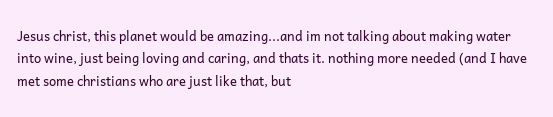Jesus christ, this planet would be amazing...and im not talking about making water into wine, just being loving and caring, and thats it. nothing more needed (and I have met some christians who are just like that, but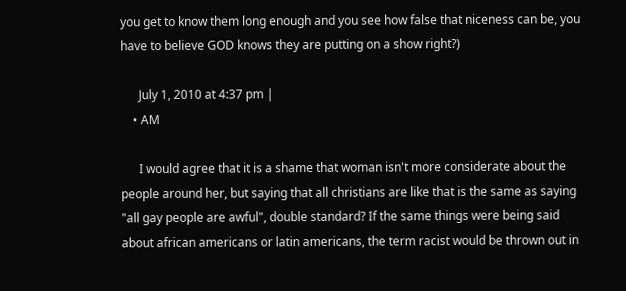you get to know them long enough and you see how false that niceness can be, you have to believe GOD knows they are putting on a show right?)

      July 1, 2010 at 4:37 pm |
    • AM

      I would agree that it is a shame that woman isn't more considerate about the people around her, but saying that all christians are like that is the same as saying "all gay people are awful", double standard? If the same things were being said about african americans or latin americans, the term racist would be thrown out in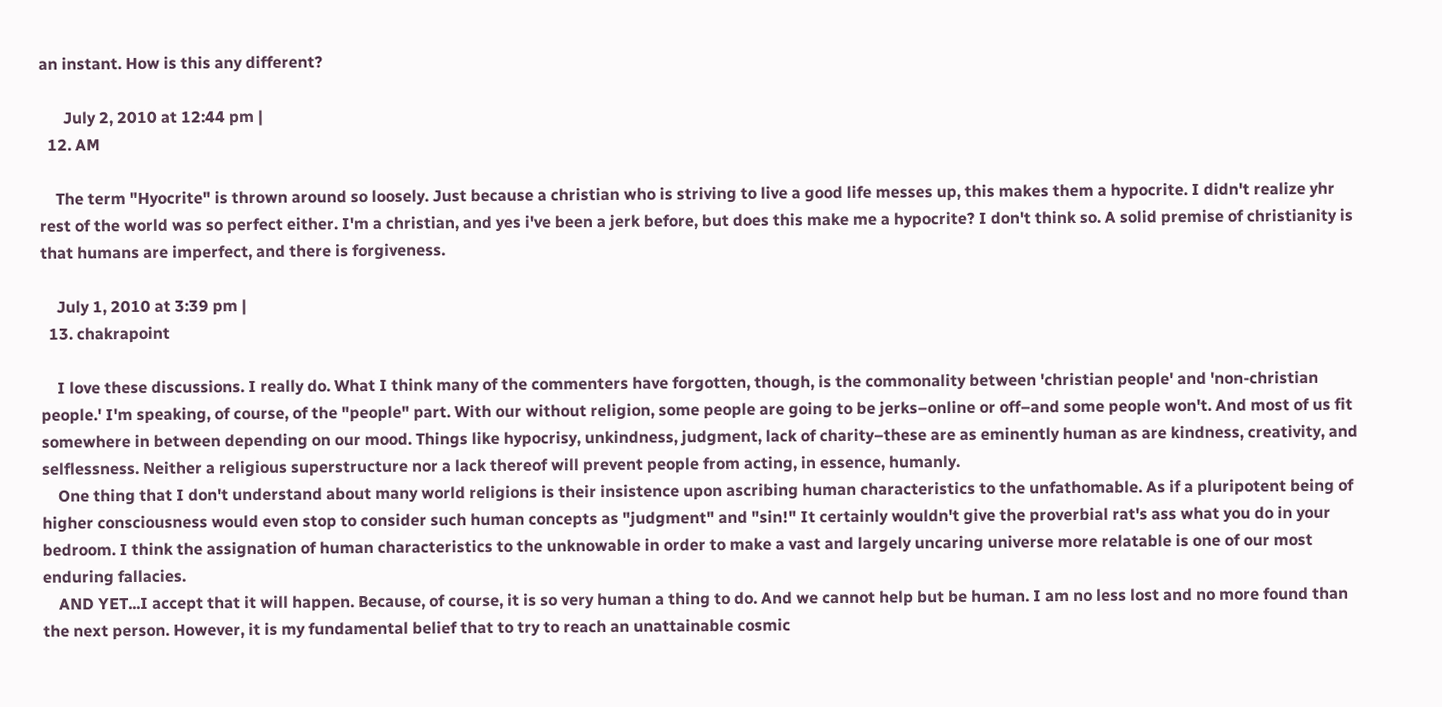an instant. How is this any different?

      July 2, 2010 at 12:44 pm |
  12. AM

    The term "Hyocrite" is thrown around so loosely. Just because a christian who is striving to live a good life messes up, this makes them a hypocrite. I didn't realize yhr rest of the world was so perfect either. I'm a christian, and yes i've been a jerk before, but does this make me a hypocrite? I don't think so. A solid premise of christianity is that humans are imperfect, and there is forgiveness.

    July 1, 2010 at 3:39 pm |
  13. chakrapoint

    I love these discussions. I really do. What I think many of the commenters have forgotten, though, is the commonality between 'christian people' and 'non-christian people.' I'm speaking, of course, of the "people" part. With our without religion, some people are going to be jerks–online or off–and some people won't. And most of us fit somewhere in between depending on our mood. Things like hypocrisy, unkindness, judgment, lack of charity–these are as eminently human as are kindness, creativity, and selflessness. Neither a religious superstructure nor a lack thereof will prevent people from acting, in essence, humanly.
    One thing that I don't understand about many world religions is their insistence upon ascribing human characteristics to the unfathomable. As if a pluripotent being of higher consciousness would even stop to consider such human concepts as "judgment" and "sin!" It certainly wouldn't give the proverbial rat's ass what you do in your bedroom. I think the assignation of human characteristics to the unknowable in order to make a vast and largely uncaring universe more relatable is one of our most enduring fallacies.
    AND YET...I accept that it will happen. Because, of course, it is so very human a thing to do. And we cannot help but be human. I am no less lost and no more found than the next person. However, it is my fundamental belief that to try to reach an unattainable cosmic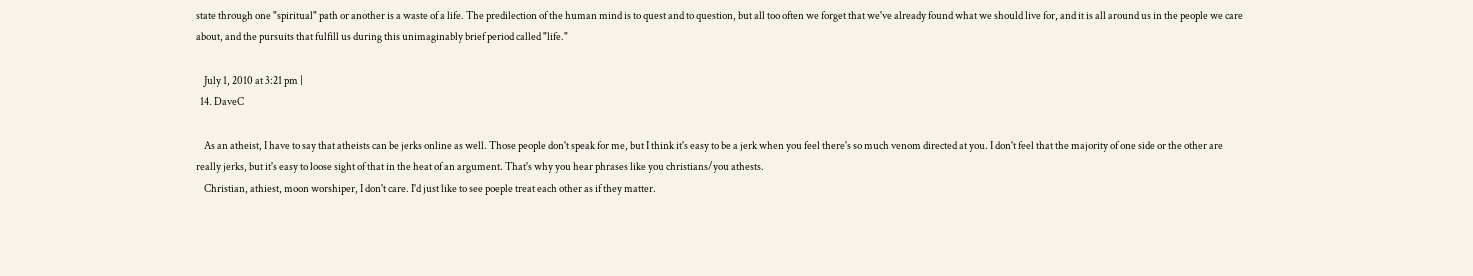state through one "spiritual" path or another is a waste of a life. The predilection of the human mind is to quest and to question, but all too often we forget that we've already found what we should live for, and it is all around us in the people we care about, and the pursuits that fulfill us during this unimaginably brief period called "life."

    July 1, 2010 at 3:21 pm |
  14. DaveC

    As an atheist, I have to say that atheists can be jerks online as well. Those people don't speak for me, but I think it's easy to be a jerk when you feel there's so much venom directed at you. I don't feel that the majority of one side or the other are really jerks, but it's easy to loose sight of that in the heat of an argument. That's why you hear phrases like you christians/you athests.
    Christian, athiest, moon worshiper, I don't care. I'd just like to see poeple treat each other as if they matter.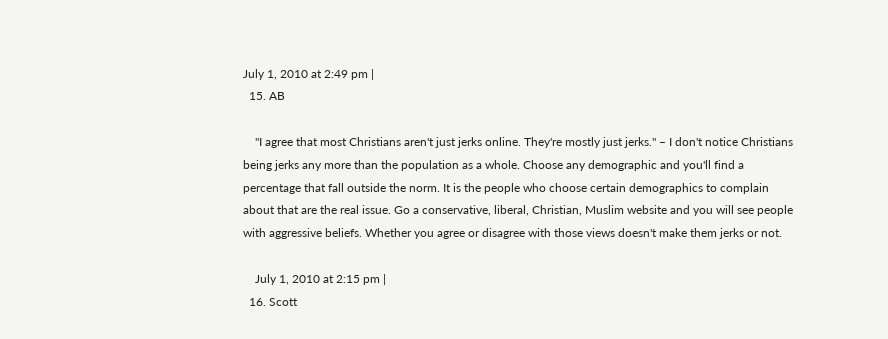July 1, 2010 at 2:49 pm |
  15. AB

    "I agree that most Christians aren't just jerks online. They're mostly just jerks." – I don't notice Christians being jerks any more than the population as a whole. Choose any demographic and you'll find a percentage that fall outside the norm. It is the people who choose certain demographics to complain about that are the real issue. Go a conservative, liberal, Christian, Muslim website and you will see people with aggressive beliefs. Whether you agree or disagree with those views doesn't make them jerks or not.

    July 1, 2010 at 2:15 pm |
  16. Scott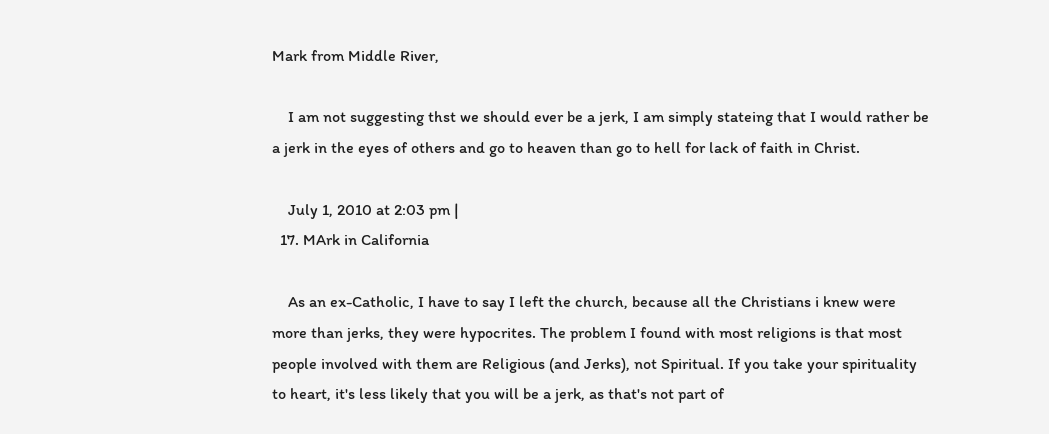Mark from Middle River,

    I am not suggesting thst we should ever be a jerk, I am simply stateing that I would rather be a jerk in the eyes of others and go to heaven than go to hell for lack of faith in Christ.

    July 1, 2010 at 2:03 pm |
  17. MArk in California

    As an ex-Catholic, I have to say I left the church, because all the Christians i knew were more than jerks, they were hypocrites. The problem I found with most religions is that most people involved with them are Religious (and Jerks), not Spiritual. If you take your spirituality to heart, it's less likely that you will be a jerk, as that's not part of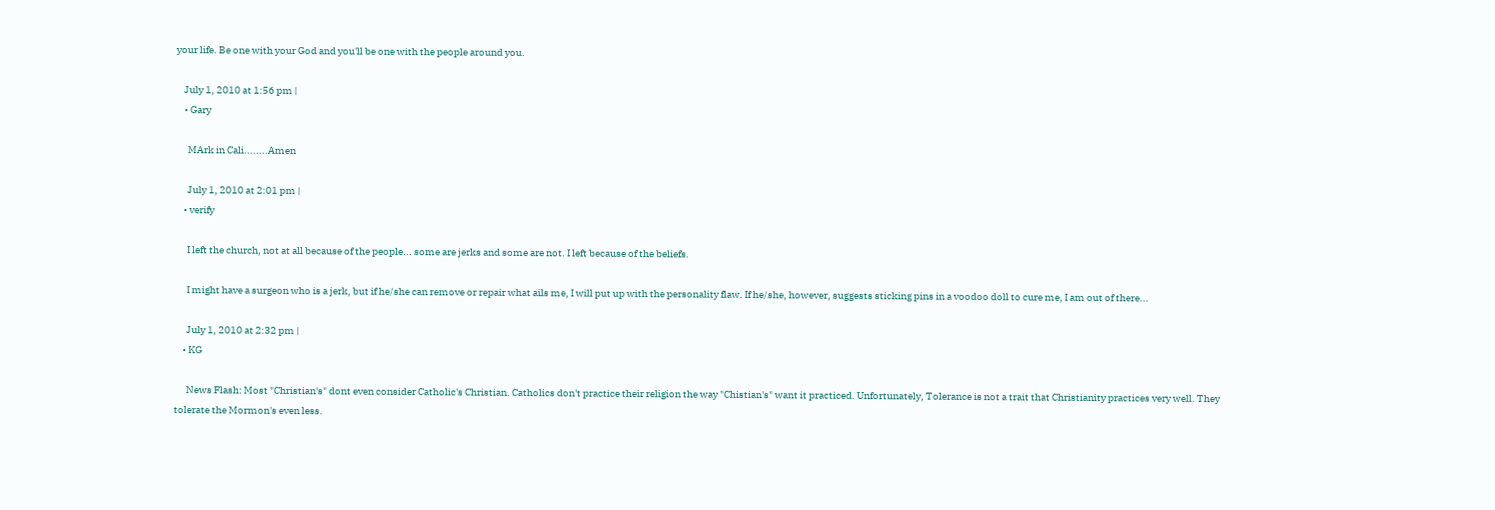your life. Be one with your God and you'll be one with the people around you.

    July 1, 2010 at 1:56 pm |
    • Gary

      MArk in Cali........Amen

      July 1, 2010 at 2:01 pm |
    • verify

      I left the church, not at all because of the people... some are jerks and some are not. I left because of the beliefs.

      I might have a surgeon who is a jerk, but if he/she can remove or repair what ails me, I will put up with the personality flaw. If he/she, however, suggests sticking pins in a voodoo doll to cure me, I am out of there...

      July 1, 2010 at 2:32 pm |
    • KG

      News Flash: Most "Christian's" dont even consider Catholic's Christian. Catholics don't practice their religion the way "Chistian's" want it practiced. Unfortunately, Tolerance is not a trait that Christianity practices very well. They tolerate the Mormon's even less.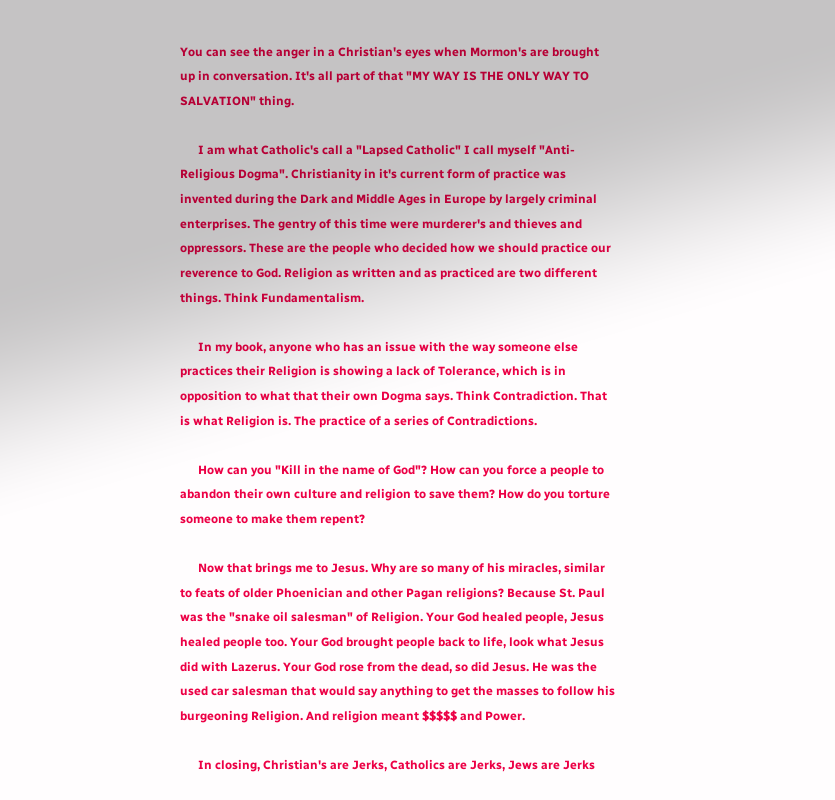You can see the anger in a Christian's eyes when Mormon's are brought up in conversation. It's all part of that "MY WAY IS THE ONLY WAY TO SALVATION" thing.

      I am what Catholic's call a "Lapsed Catholic" I call myself "Anti-Religious Dogma". Christianity in it's current form of practice was invented during the Dark and Middle Ages in Europe by largely criminal enterprises. The gentry of this time were murderer's and thieves and oppressors. These are the people who decided how we should practice our reverence to God. Religion as written and as practiced are two different things. Think Fundamentalism.

      In my book, anyone who has an issue with the way someone else practices their Religion is showing a lack of Tolerance, which is in opposition to what that their own Dogma says. Think Contradiction. That is what Religion is. The practice of a series of Contradictions.

      How can you "Kill in the name of God"? How can you force a people to abandon their own culture and religion to save them? How do you torture someone to make them repent?

      Now that brings me to Jesus. Why are so many of his miracles, similar to feats of older Phoenician and other Pagan religions? Because St. Paul was the "snake oil salesman" of Religion. Your God healed people, Jesus healed people too. Your God brought people back to life, look what Jesus did with Lazerus. Your God rose from the dead, so did Jesus. He was the used car salesman that would say anything to get the masses to follow his burgeoning Religion. And religion meant $$$$$ and Power.

      In closing, Christian's are Jerks, Catholics are Jerks, Jews are Jerks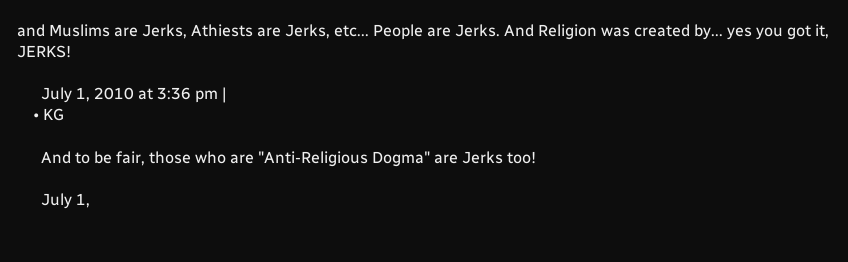and Muslims are Jerks, Athiests are Jerks, etc... People are Jerks. And Religion was created by... yes you got it, JERKS!

      July 1, 2010 at 3:36 pm |
    • KG

      And to be fair, those who are "Anti-Religious Dogma" are Jerks too!

      July 1,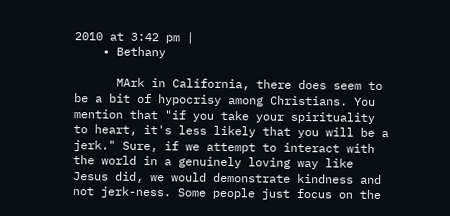2010 at 3:42 pm |
    • Bethany

      MArk in California, there does seem to be a bit of hypocrisy among Christians. You mention that "if you take your spirituality to heart, it's less likely that you will be a jerk." Sure, if we attempt to interact with the world in a genuinely loving way like Jesus did, we would demonstrate kindness and not jerk-ness. Some people just focus on the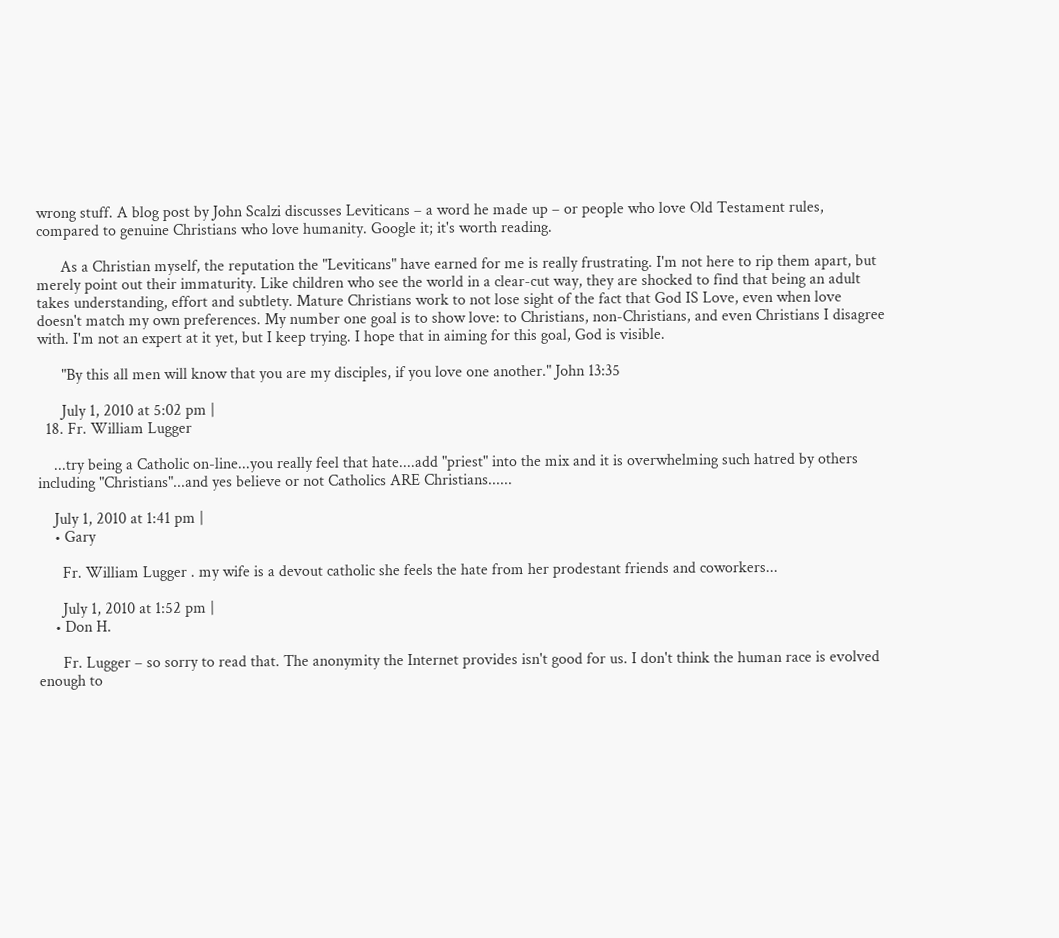wrong stuff. A blog post by John Scalzi discusses Leviticans – a word he made up – or people who love Old Testament rules, compared to genuine Christians who love humanity. Google it; it's worth reading.

      As a Christian myself, the reputation the "Leviticans" have earned for me is really frustrating. I'm not here to rip them apart, but merely point out their immaturity. Like children who see the world in a clear-cut way, they are shocked to find that being an adult takes understanding, effort and subtlety. Mature Christians work to not lose sight of the fact that God IS Love, even when love doesn't match my own preferences. My number one goal is to show love: to Christians, non-Christians, and even Christians I disagree with. I'm not an expert at it yet, but I keep trying. I hope that in aiming for this goal, God is visible.

      "By this all men will know that you are my disciples, if you love one another." John 13:35

      July 1, 2010 at 5:02 pm |
  18. Fr. William Lugger

    ...try being a Catholic on-line...you really feel that hate....add "priest" into the mix and it is overwhelming such hatred by others including "Christians"...and yes believe or not Catholics ARE Christians......

    July 1, 2010 at 1:41 pm |
    • Gary

      Fr. William Lugger . my wife is a devout catholic she feels the hate from her prodestant friends and coworkers...

      July 1, 2010 at 1:52 pm |
    • Don H.

      Fr. Lugger – so sorry to read that. The anonymity the Internet provides isn't good for us. I don't think the human race is evolved enough to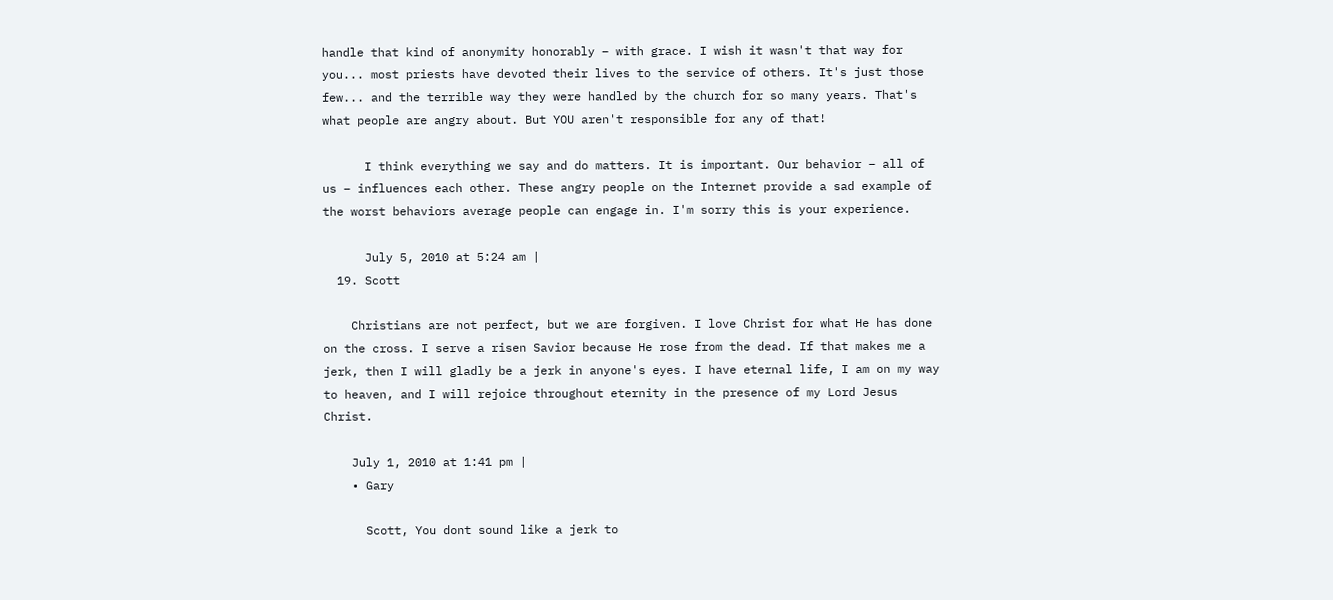handle that kind of anonymity honorably – with grace. I wish it wasn't that way for you... most priests have devoted their lives to the service of others. It's just those few... and the terrible way they were handled by the church for so many years. That's what people are angry about. But YOU aren't responsible for any of that!

      I think everything we say and do matters. It is important. Our behavior – all of us – influences each other. These angry people on the Internet provide a sad example of the worst behaviors average people can engage in. I'm sorry this is your experience.

      July 5, 2010 at 5:24 am |
  19. Scott

    Christians are not perfect, but we are forgiven. I love Christ for what He has done on the cross. I serve a risen Savior because He rose from the dead. If that makes me a jerk, then I will gladly be a jerk in anyone's eyes. I have eternal life, I am on my way to heaven, and I will rejoice throughout eternity in the presence of my Lord Jesus Christ.

    July 1, 2010 at 1:41 pm |
    • Gary

      Scott, You dont sound like a jerk to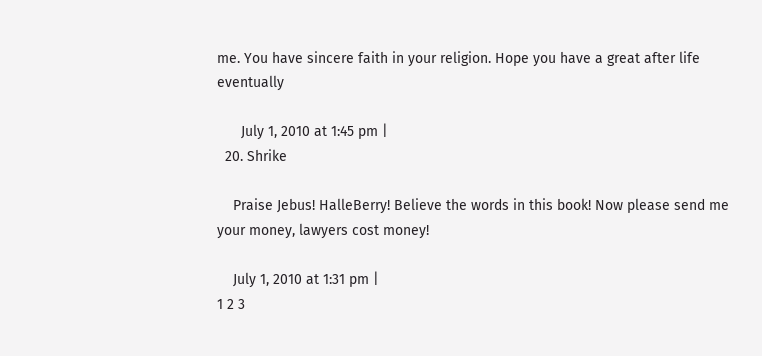me. You have sincere faith in your religion. Hope you have a great after life eventually

      July 1, 2010 at 1:45 pm |
  20. Shrike

    Praise Jebus! HalleBerry! Believe the words in this book! Now please send me your money, lawyers cost money!

    July 1, 2010 at 1:31 pm |
1 2 3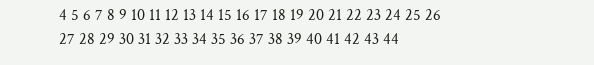4 5 6 7 8 9 10 11 12 13 14 15 16 17 18 19 20 21 22 23 24 25 26 27 28 29 30 31 32 33 34 35 36 37 38 39 40 41 42 43 44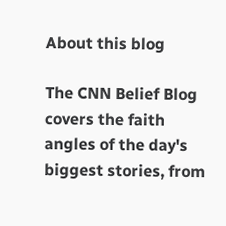About this blog

The CNN Belief Blog covers the faith angles of the day's biggest stories, from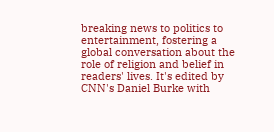breaking news to politics to entertainment, fostering a global conversation about the role of religion and belief in readers' lives. It's edited by CNN's Daniel Burke with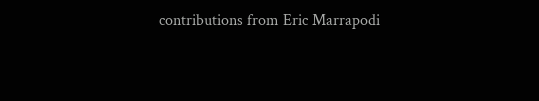contributions from Eric Marrapodi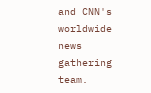and CNN's worldwide news gathering team.